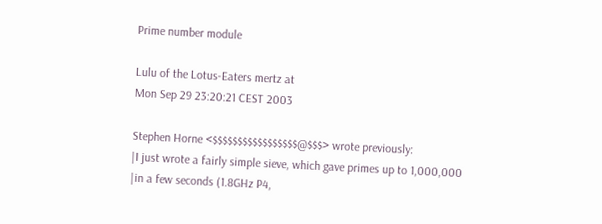Prime number module

Lulu of the Lotus-Eaters mertz at
Mon Sep 29 23:20:21 CEST 2003

Stephen Horne <$$$$$$$$$$$$$$$$$@$$$> wrote previously:
|I just wrote a fairly simple sieve, which gave primes up to 1,000,000
|in a few seconds (1.8GHz P4,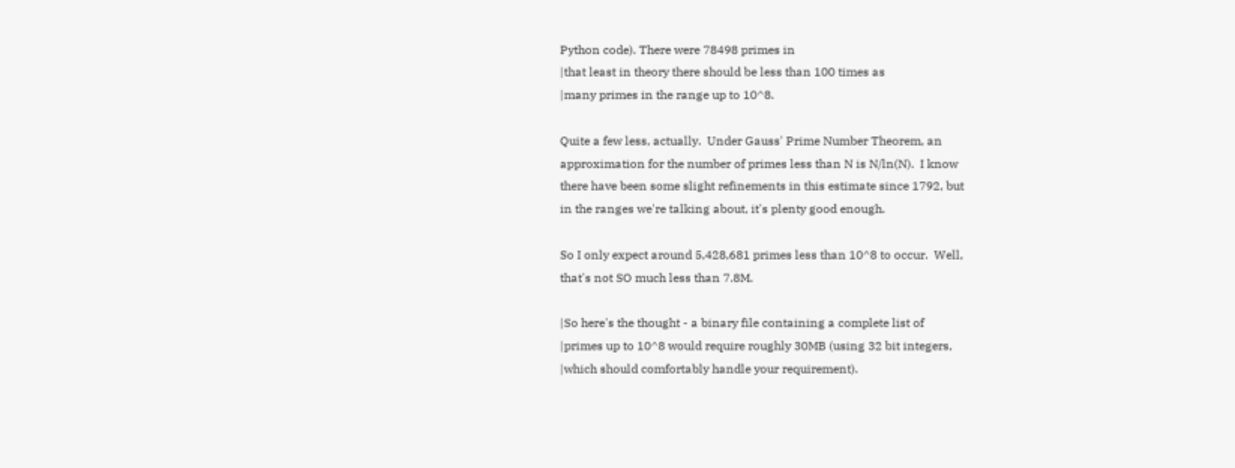Python code). There were 78498 primes in
|that least in theory there should be less than 100 times as
|many primes in the range up to 10^8.

Quite a few less, actually.  Under Gauss' Prime Number Theorem, an
approximation for the number of primes less than N is N/ln(N).  I know
there have been some slight refinements in this estimate since 1792, but
in the ranges we're talking about, it's plenty good enough.

So I only expect around 5,428,681 primes less than 10^8 to occur.  Well,
that's not SO much less than 7.8M.

|So here's the thought - a binary file containing a complete list of
|primes up to 10^8 would require roughly 30MB (using 32 bit integers,
|which should comfortably handle your requirement).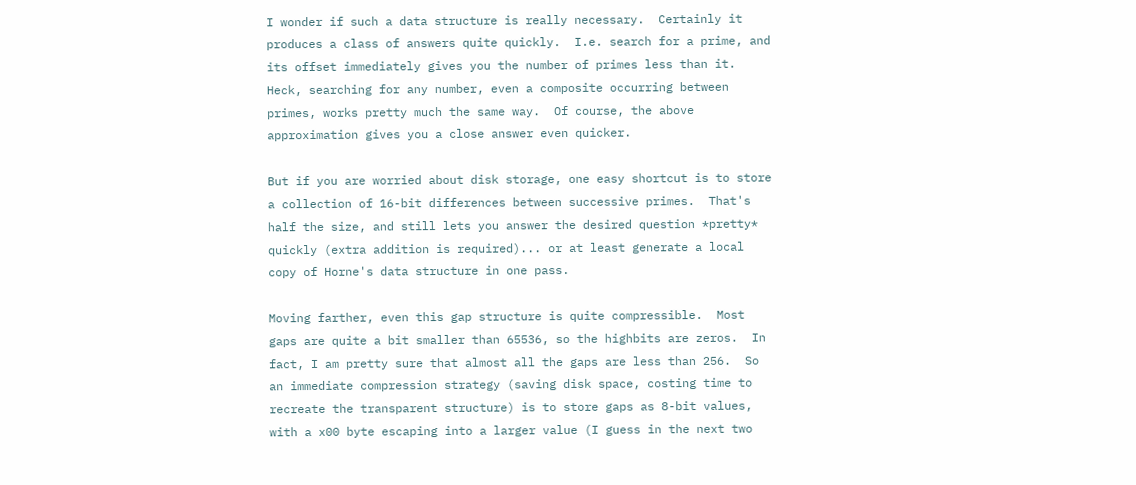I wonder if such a data structure is really necessary.  Certainly it
produces a class of answers quite quickly.  I.e. search for a prime, and
its offset immediately gives you the number of primes less than it.
Heck, searching for any number, even a composite occurring between
primes, works pretty much the same way.  Of course, the above
approximation gives you a close answer even quicker.

But if you are worried about disk storage, one easy shortcut is to store
a collection of 16-bit differences between successive primes.  That's
half the size, and still lets you answer the desired question *pretty*
quickly (extra addition is required)... or at least generate a local
copy of Horne's data structure in one pass.

Moving farther, even this gap structure is quite compressible.  Most
gaps are quite a bit smaller than 65536, so the highbits are zeros.  In
fact, I am pretty sure that almost all the gaps are less than 256.  So
an immediate compression strategy (saving disk space, costing time to
recreate the transparent structure) is to store gaps as 8-bit values,
with a x00 byte escaping into a larger value (I guess in the next two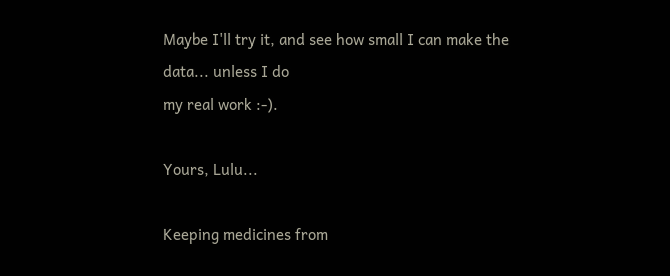Maybe I'll try it, and see how small I can make the data... unless I do
my real work :-).

Yours, Lulu...

Keeping medicines from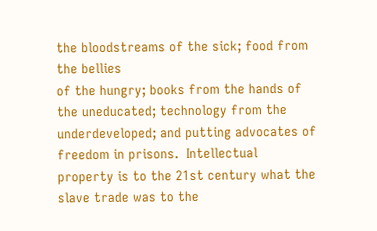the bloodstreams of the sick; food from the bellies
of the hungry; books from the hands of the uneducated; technology from the
underdeveloped; and putting advocates of freedom in prisons.  Intellectual
property is to the 21st century what the slave trade was to the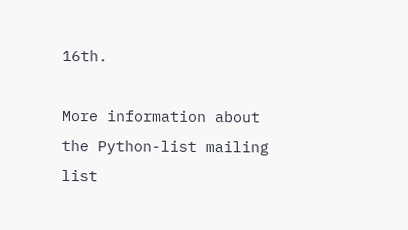16th.

More information about the Python-list mailing list